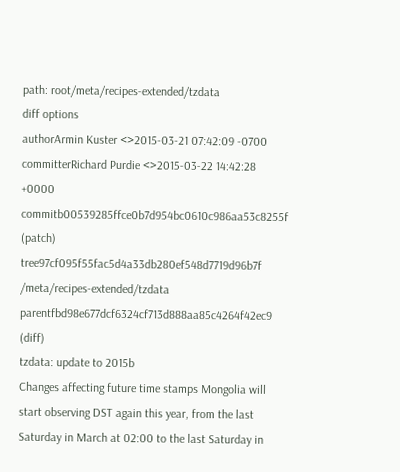path: root/meta/recipes-extended/tzdata
diff options
authorArmin Kuster <>2015-03-21 07:42:09 -0700
committerRichard Purdie <>2015-03-22 14:42:28 +0000
commitb00539285ffce0b7d954bc0610c986aa53c8255f (patch)
tree97cf095f55fac5d4a33db280ef548d7719d96b7f /meta/recipes-extended/tzdata
parentfbd98e677dcf6324cf713d888aa85c4264f42ec9 (diff)
tzdata: update to 2015b
Changes affecting future time stamps Mongolia will start observing DST again this year, from the last Saturday in March at 02:00 to the last Saturday in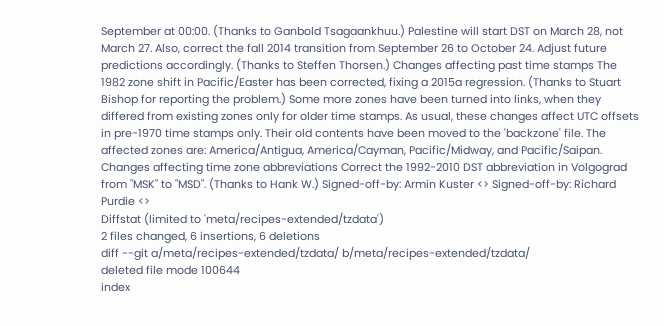September at 00:00. (Thanks to Ganbold Tsagaankhuu.) Palestine will start DST on March 28, not March 27. Also, correct the fall 2014 transition from September 26 to October 24. Adjust future predictions accordingly. (Thanks to Steffen Thorsen.) Changes affecting past time stamps The 1982 zone shift in Pacific/Easter has been corrected, fixing a 2015a regression. (Thanks to Stuart Bishop for reporting the problem.) Some more zones have been turned into links, when they differed from existing zones only for older time stamps. As usual, these changes affect UTC offsets in pre-1970 time stamps only. Their old contents have been moved to the 'backzone' file. The affected zones are: America/Antigua, America/Cayman, Pacific/Midway, and Pacific/Saipan. Changes affecting time zone abbreviations Correct the 1992-2010 DST abbreviation in Volgograd from "MSK" to "MSD". (Thanks to Hank W.) Signed-off-by: Armin Kuster <> Signed-off-by: Richard Purdie <>
Diffstat (limited to 'meta/recipes-extended/tzdata')
2 files changed, 6 insertions, 6 deletions
diff --git a/meta/recipes-extended/tzdata/ b/meta/recipes-extended/tzdata/
deleted file mode 100644
index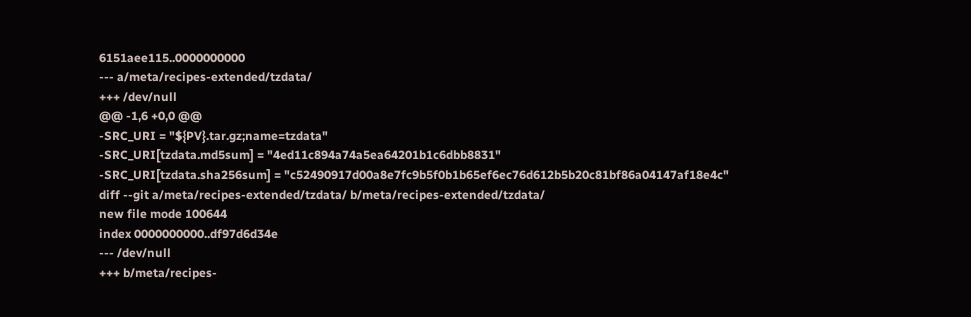6151aee115..0000000000
--- a/meta/recipes-extended/tzdata/
+++ /dev/null
@@ -1,6 +0,0 @@
-SRC_URI = "${PV}.tar.gz;name=tzdata"
-SRC_URI[tzdata.md5sum] = "4ed11c894a74a5ea64201b1c6dbb8831"
-SRC_URI[tzdata.sha256sum] = "c52490917d00a8e7fc9b5f0b1b65ef6ec76d612b5b20c81bf86a04147af18e4c"
diff --git a/meta/recipes-extended/tzdata/ b/meta/recipes-extended/tzdata/
new file mode 100644
index 0000000000..df97d6d34e
--- /dev/null
+++ b/meta/recipes-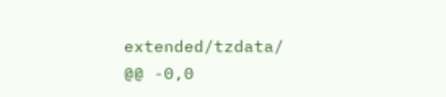extended/tzdata/
@@ -0,0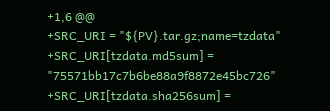+1,6 @@
+SRC_URI = "${PV}.tar.gz;name=tzdata"
+SRC_URI[tzdata.md5sum] = "75571bb17c7b6be88a9f8872e45bc726"
+SRC_URI[tzdata.sha256sum] =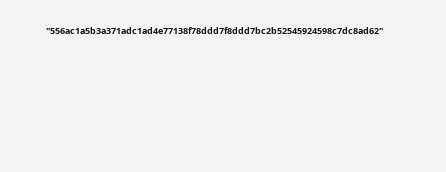"556ac1a5b3a371adc1ad4e77138f78ddd7f8ddd7bc2b52545924598c7dc8ad62"